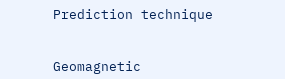Prediction technique


Geomagnetic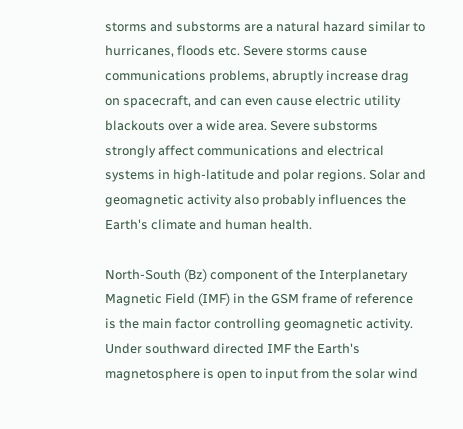storms and substorms are a natural hazard similar to hurricanes, floods etc. Severe storms cause communications problems, abruptly increase drag on spacecraft, and can even cause electric utility blackouts over a wide area. Severe substorms strongly affect communications and electrical systems in high-latitude and polar regions. Solar and geomagnetic activity also probably influences the Earth's climate and human health.

North-South (Bz) component of the Interplanetary Magnetic Field (IMF) in the GSM frame of reference is the main factor controlling geomagnetic activity. Under southward directed IMF the Earth's magnetosphere is open to input from the solar wind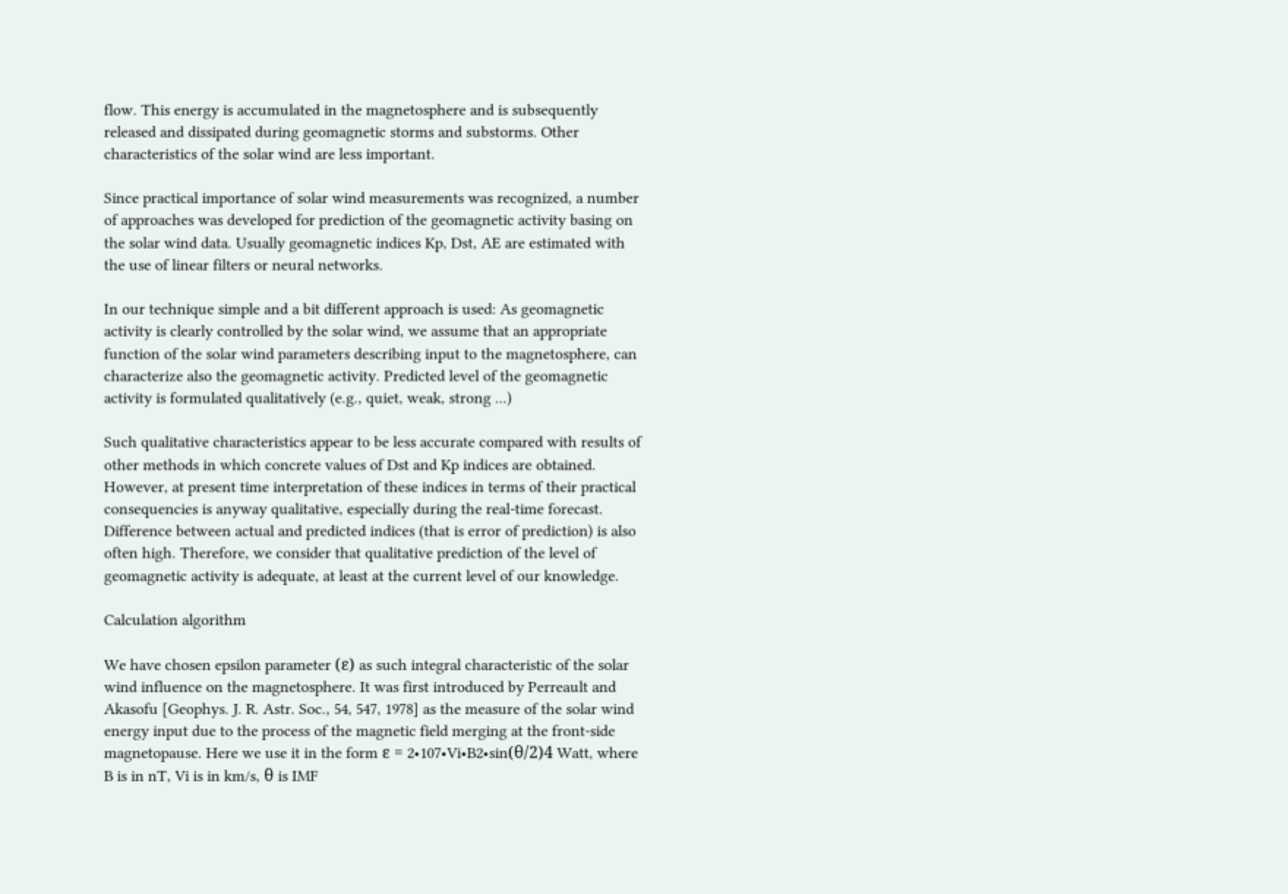flow. This energy is accumulated in the magnetosphere and is subsequently released and dissipated during geomagnetic storms and substorms. Other characteristics of the solar wind are less important.

Since practical importance of solar wind measurements was recognized, a number of approaches was developed for prediction of the geomagnetic activity basing on the solar wind data. Usually geomagnetic indices Kp, Dst, AE are estimated with the use of linear filters or neural networks.

In our technique simple and a bit different approach is used: As geomagnetic activity is clearly controlled by the solar wind, we assume that an appropriate function of the solar wind parameters describing input to the magnetosphere, can characterize also the geomagnetic activity. Predicted level of the geomagnetic activity is formulated qualitatively (e.g., quiet, weak, strong ...)

Such qualitative characteristics appear to be less accurate compared with results of other methods in which concrete values of Dst and Kp indices are obtained. However, at present time interpretation of these indices in terms of their practical consequencies is anyway qualitative, especially during the real-time forecast. Difference between actual and predicted indices (that is error of prediction) is also often high. Therefore, we consider that qualitative prediction of the level of geomagnetic activity is adequate, at least at the current level of our knowledge.

Calculation algorithm

We have chosen epsilon parameter (ε) as such integral characteristic of the solar wind influence on the magnetosphere. It was first introduced by Perreault and Akasofu [Geophys. J. R. Astr. Soc., 54, 547, 1978] as the measure of the solar wind energy input due to the process of the magnetic field merging at the front-side magnetopause. Here we use it in the form ε = 2•107•Vi•B2•sin(θ/2)4 Watt, where B is in nT, Vi is in km/s, θ is IMF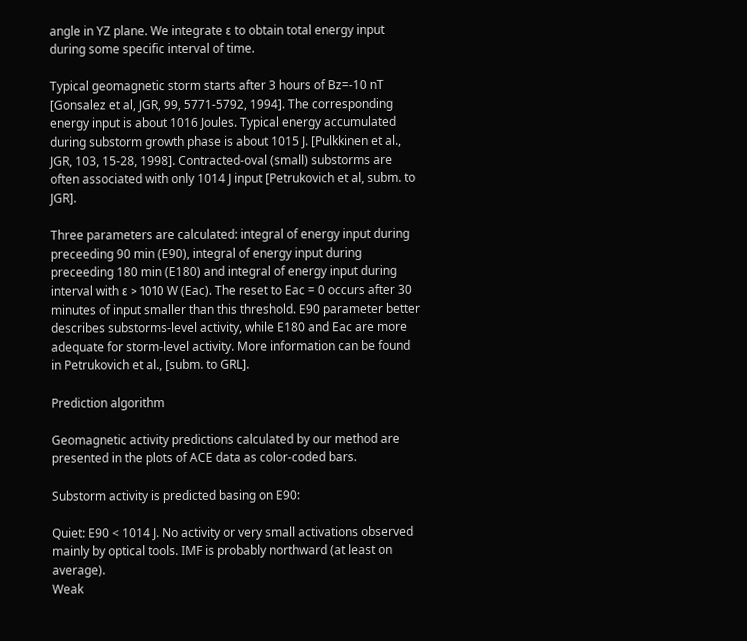angle in YZ plane. We integrate ε to obtain total energy input during some specific interval of time.

Typical geomagnetic storm starts after 3 hours of Bz=-10 nT [Gonsalez et al, JGR, 99, 5771-5792, 1994]. The corresponding energy input is about 1016 Joules. Typical energy accumulated during substorm growth phase is about 1015 J. [Pulkkinen et al., JGR, 103, 15-28, 1998]. Contracted-oval (small) substorms are often associated with only 1014 J input [Petrukovich et al, subm. to JGR].

Three parameters are calculated: integral of energy input during preceeding 90 min (E90), integral of energy input during preceeding 180 min (E180) and integral of energy input during interval with ε > 1010 W (Eac). The reset to Eac = 0 occurs after 30 minutes of input smaller than this threshold. E90 parameter better describes substorms-level activity, while E180 and Eac are more adequate for storm-level activity. More information can be found in Petrukovich et al., [subm. to GRL].

Prediction algorithm

Geomagnetic activity predictions calculated by our method are presented in the plots of ACE data as color-coded bars.

Substorm activity is predicted basing on E90:

Quiet: E90 < 1014 J. No activity or very small activations observed mainly by optical tools. IMF is probably northward (at least on average).
Weak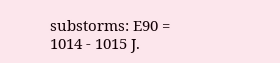substorms: E90 = 1014 - 1015 J.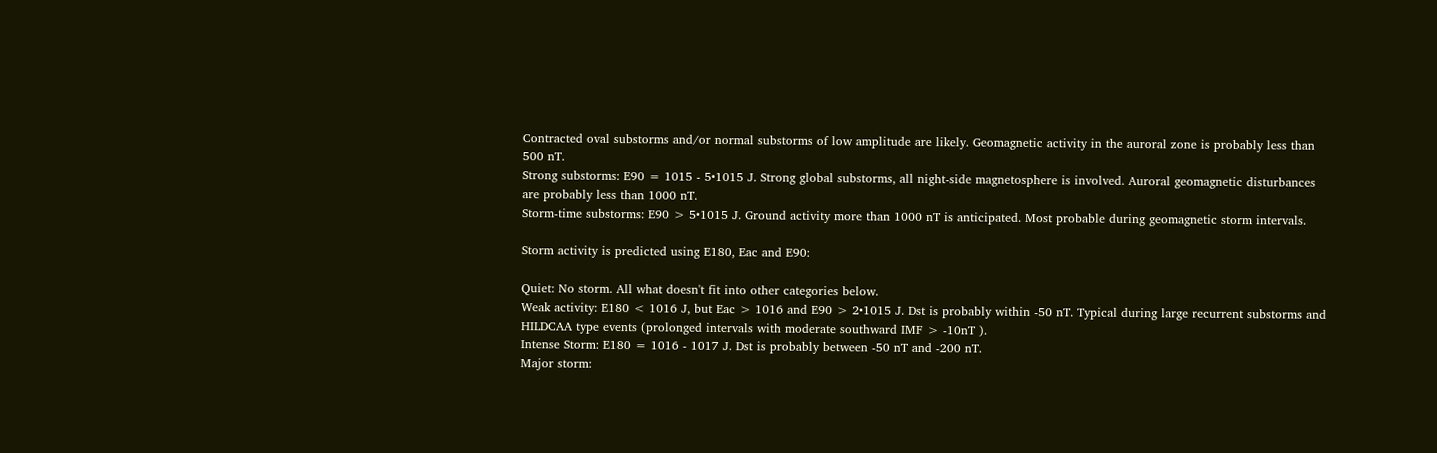Contracted oval substorms and/or normal substorms of low amplitude are likely. Geomagnetic activity in the auroral zone is probably less than 500 nT.
Strong substorms: E90 = 1015 - 5•1015 J. Strong global substorms, all night-side magnetosphere is involved. Auroral geomagnetic disturbances are probably less than 1000 nT.
Storm-time substorms: E90 > 5•1015 J. Ground activity more than 1000 nT is anticipated. Most probable during geomagnetic storm intervals.

Storm activity is predicted using E180, Eac and E90:

Quiet: No storm. All what doesn't fit into other categories below.
Weak activity: E180 < 1016 J, but Eac > 1016 and E90 > 2•1015 J. Dst is probably within -50 nT. Typical during large recurrent substorms and HILDCAA type events (prolonged intervals with moderate southward IMF > -10nT ).
Intense Storm: E180 = 1016 - 1017 J. Dst is probably between -50 nT and -200 nT.
Major storm: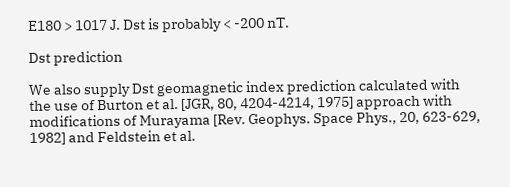E180 > 1017 J. Dst is probably < -200 nT.

Dst prediction

We also supply Dst geomagnetic index prediction calculated with the use of Burton et al. [JGR, 80, 4204-4214, 1975] approach with modifications of Murayama [Rev. Geophys. Space Phys., 20, 623-629, 1982] and Feldstein et al.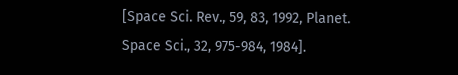[Space Sci. Rev., 59, 83, 1992, Planet. Space Sci., 32, 975-984, 1984].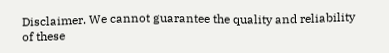Disclaimer. We cannot guarantee the quality and reliability of these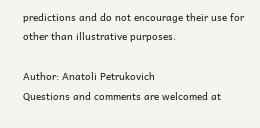predictions and do not encourage their use for other than illustrative purposes.

Author: Anatoli Petrukovich
Questions and comments are welcomed at